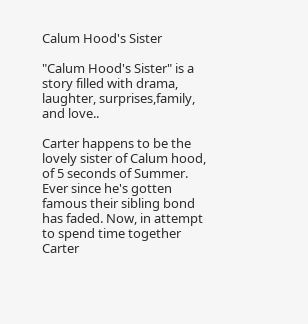Calum Hood's Sister

"Calum Hood's Sister" is a story filled with drama, laughter, surprises,family, and love..

Carter happens to be the lovely sister of Calum hood, of 5 seconds of Summer. Ever since he's gotten famous their sibling bond has faded. Now, in attempt to spend time together Carter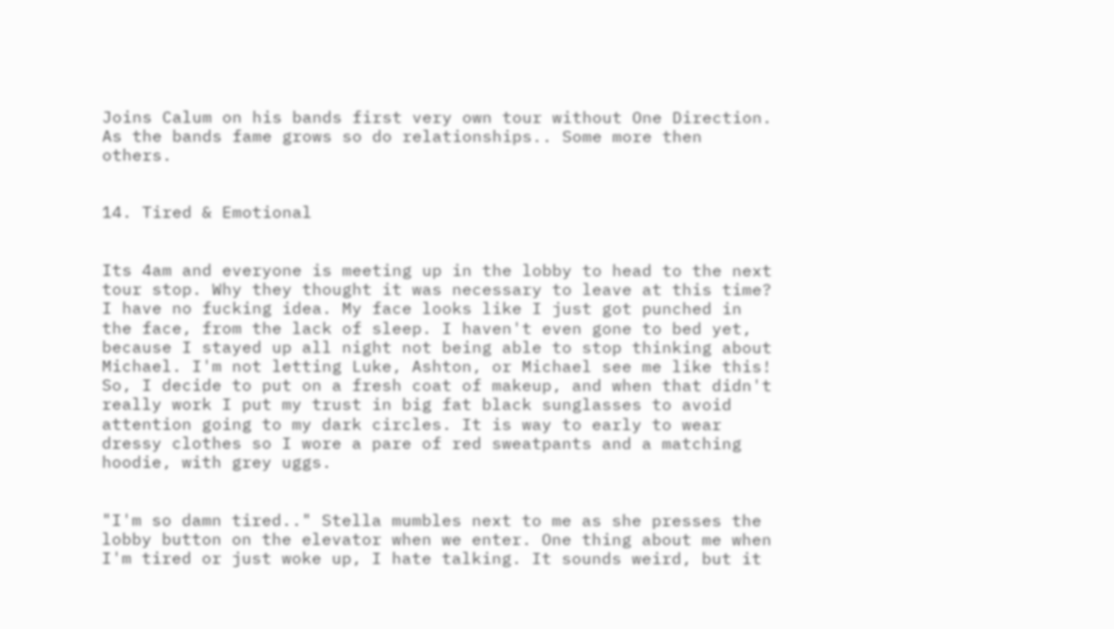Joins Calum on his bands first very own tour without One Direction. As the bands fame grows so do relationships.. Some more then others.


14. Tired & Emotional


Its 4am and everyone is meeting up in the lobby to head to the next tour stop. Why they thought it was necessary to leave at this time? I have no fucking idea. My face looks like I just got punched in the face, from the lack of sleep. I haven't even gone to bed yet, because I stayed up all night not being able to stop thinking about Michael. I'm not letting Luke, Ashton, or Michael see me like this! So, I decide to put on a fresh coat of makeup, and when that didn't really work I put my trust in big fat black sunglasses to avoid attention going to my dark circles. It is way to early to wear dressy clothes so I wore a pare of red sweatpants and a matching hoodie, with grey uggs.


"I'm so damn tired.." Stella mumbles next to me as she presses the lobby button on the elevator when we enter. One thing about me when I'm tired or just woke up, I hate talking. It sounds weird, but it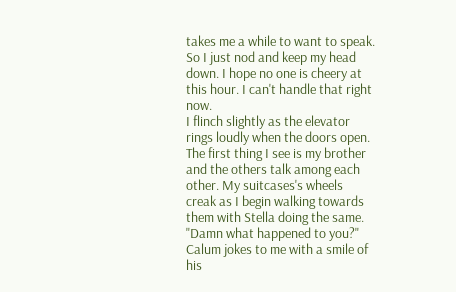takes me a while to want to speak. So I just nod and keep my head down. I hope no one is cheery at this hour. I can't handle that right now.
I flinch slightly as the elevator rings loudly when the doors open. The first thing I see is my brother and the others talk among each other. My suitcases's wheels creak as I begin walking towards them with Stella doing the same. "Damn what happened to you?" Calum jokes to me with a smile of his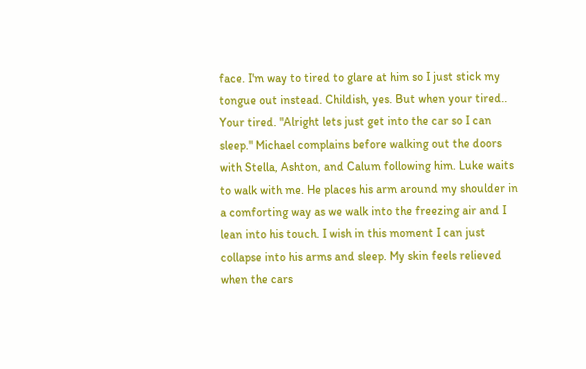face. I'm way to tired to glare at him so I just stick my tongue out instead. Childish, yes. But when your tired.. Your tired. "Alright lets just get into the car so I can sleep." Michael complains before walking out the doors with Stella, Ashton, and Calum following him. Luke waits to walk with me. He places his arm around my shoulder in a comforting way as we walk into the freezing air and I lean into his touch. I wish in this moment I can just collapse into his arms and sleep. My skin feels relieved when the cars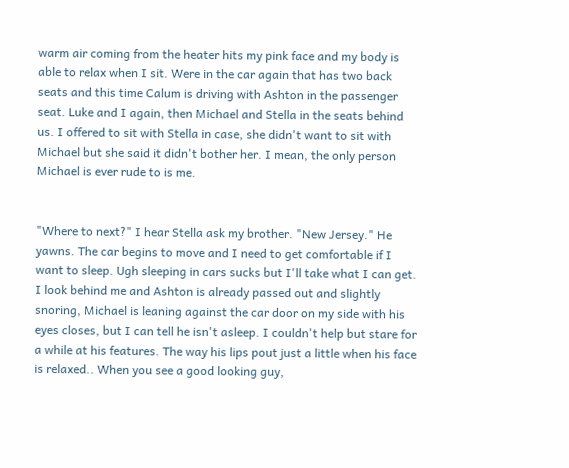warm air coming from the heater hits my pink face and my body is able to relax when I sit. Were in the car again that has two back seats and this time Calum is driving with Ashton in the passenger seat. Luke and I again, then Michael and Stella in the seats behind us. I offered to sit with Stella in case, she didn't want to sit with Michael but she said it didn't bother her. I mean, the only person Michael is ever rude to is me.


"Where to next?" I hear Stella ask my brother. "New Jersey." He yawns. The car begins to move and I need to get comfortable if I want to sleep. Ugh sleeping in cars sucks but I'll take what I can get. I look behind me and Ashton is already passed out and slightly snoring, Michael is leaning against the car door on my side with his eyes closes, but I can tell he isn't asleep. I couldn't help but stare for a while at his features. The way his lips pout just a little when his face is relaxed.. When you see a good looking guy,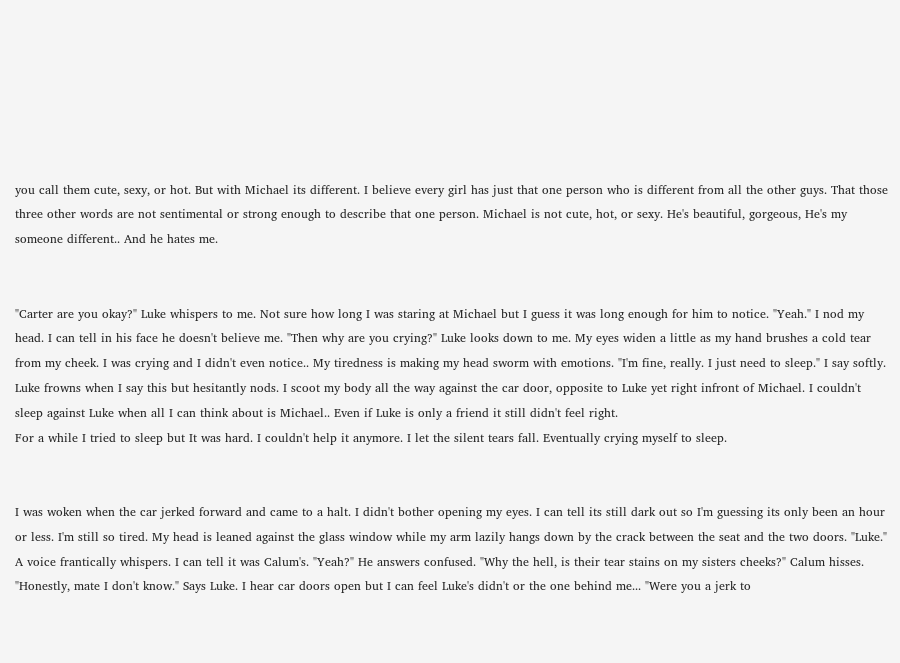you call them cute, sexy, or hot. But with Michael its different. I believe every girl has just that one person who is different from all the other guys. That those three other words are not sentimental or strong enough to describe that one person. Michael is not cute, hot, or sexy. He's beautiful, gorgeous, He's my someone different.. And he hates me.


"Carter are you okay?" Luke whispers to me. Not sure how long I was staring at Michael but I guess it was long enough for him to notice. "Yeah." I nod my head. I can tell in his face he doesn't believe me. "Then why are you crying?" Luke looks down to me. My eyes widen a little as my hand brushes a cold tear from my cheek. I was crying and I didn't even notice.. My tiredness is making my head sworm with emotions. "I'm fine, really. I just need to sleep." I say softly. Luke frowns when I say this but hesitantly nods. I scoot my body all the way against the car door, opposite to Luke yet right infront of Michael. I couldn't sleep against Luke when all I can think about is Michael.. Even if Luke is only a friend it still didn't feel right.
For a while I tried to sleep but It was hard. I couldn't help it anymore. I let the silent tears fall. Eventually crying myself to sleep.


I was woken when the car jerked forward and came to a halt. I didn't bother opening my eyes. I can tell its still dark out so I'm guessing its only been an hour or less. I'm still so tired. My head is leaned against the glass window while my arm lazily hangs down by the crack between the seat and the two doors. "Luke." A voice frantically whispers. I can tell it was Calum's. "Yeah?" He answers confused. "Why the hell, is their tear stains on my sisters cheeks?" Calum hisses. "Honestly, mate I don't know." Says Luke. I hear car doors open but I can feel Luke's didn't or the one behind me... "Were you a jerk to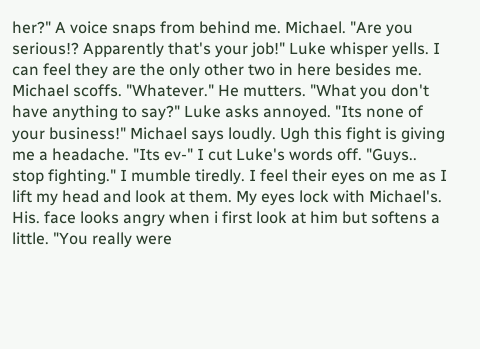her?" A voice snaps from behind me. Michael. "Are you serious!? Apparently that's your job!" Luke whisper yells. I can feel they are the only other two in here besides me. Michael scoffs. "Whatever." He mutters. "What you don't have anything to say?" Luke asks annoyed. "Its none of your business!" Michael says loudly. Ugh this fight is giving me a headache. "Its ev-" I cut Luke's words off. "Guys.. stop fighting." I mumble tiredly. I feel their eyes on me as I lift my head and look at them. My eyes lock with Michael's. His. face looks angry when i first look at him but softens a little. "You really were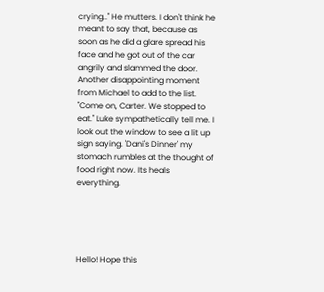crying.." He mutters. I don't think he meant to say that, because as soon as he did a glare spread his face and he got out of the car angrily and slammed the door. Another disappointing moment from Michael to add to the list.
"Come on, Carter. We stopped to eat." Luke sympathetically tell me. I look out the window to see a lit up sign saying. 'Dani's Dinner' my stomach rumbles at the thought of food right now. Its heals everything.





Hello! Hope this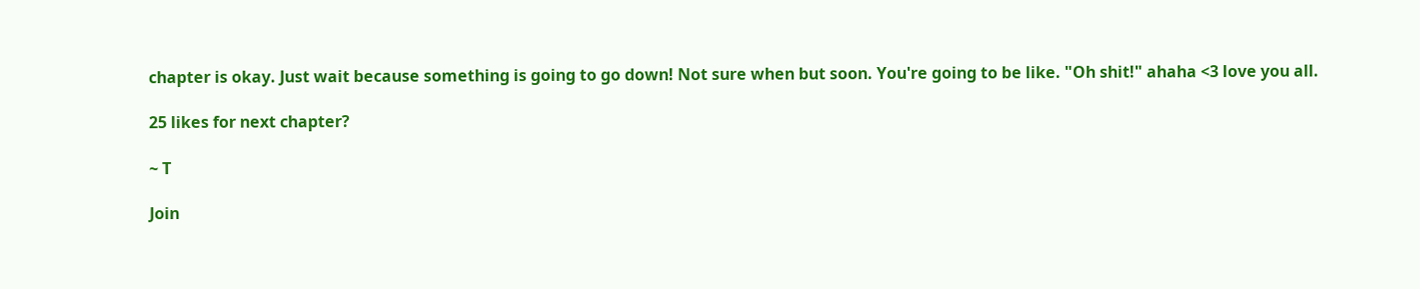chapter is okay. Just wait because something is going to go down! Not sure when but soon. You're going to be like. "Oh shit!" ahaha <3 love you all.

25 likes for next chapter?

~ T

Join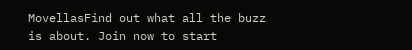MovellasFind out what all the buzz is about. Join now to start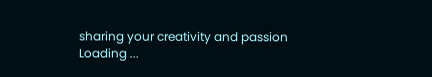sharing your creativity and passion
Loading ...